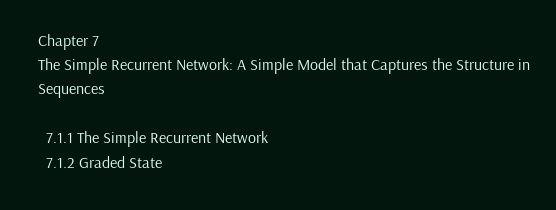Chapter 7
The Simple Recurrent Network: A Simple Model that Captures the Structure in Sequences

  7.1.1 The Simple Recurrent Network
  7.1.2 Graded State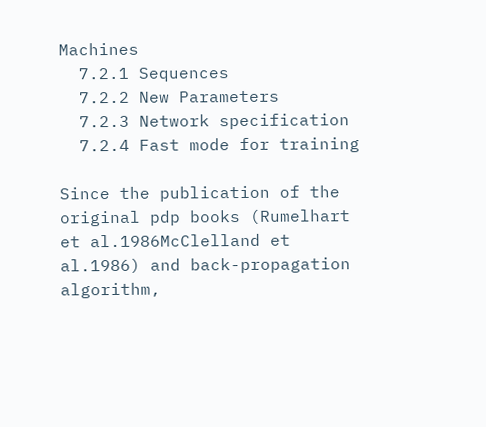Machines
  7.2.1 Sequences
  7.2.2 New Parameters
  7.2.3 Network specification
  7.2.4 Fast mode for training

Since the publication of the original pdp books (Rumelhart et al.1986McClelland et al.1986) and back-propagation algorithm,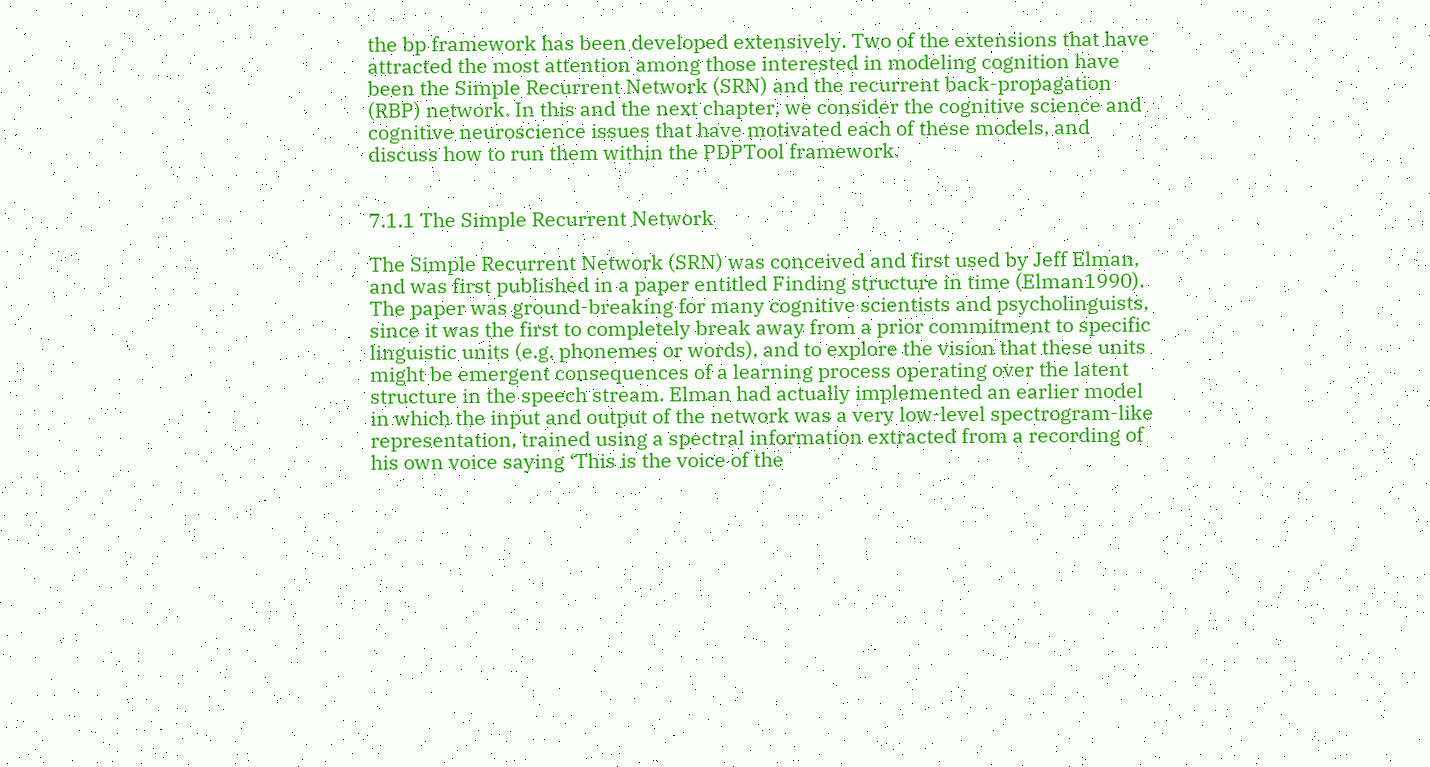the bp framework has been developed extensively. Two of the extensions that have attracted the most attention among those interested in modeling cognition have been the Simple Recurrent Network (SRN) and the recurrent back-propagation (RBP) network. In this and the next chapter, we consider the cognitive science and cognitive neuroscience issues that have motivated each of these models, and discuss how to run them within the PDPTool framework.


7.1.1 The Simple Recurrent Network

The Simple Recurrent Network (SRN) was conceived and first used by Jeff Elman, and was first published in a paper entitled Finding structure in time (Elman1990). The paper was ground-breaking for many cognitive scientists and psycholinguists, since it was the first to completely break away from a prior commitment to specific linguistic units (e.g. phonemes or words), and to explore the vision that these units might be emergent consequences of a learning process operating over the latent structure in the speech stream. Elman had actually implemented an earlier model in which the input and output of the network was a very low-level spectrogram-like representation, trained using a spectral information extracted from a recording of his own voice saying ‘This is the voice of the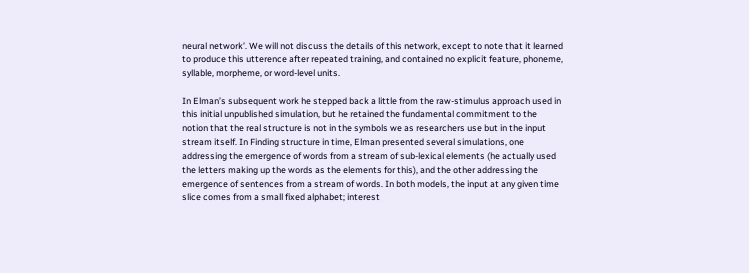neural network’. We will not discuss the details of this network, except to note that it learned to produce this utterence after repeated training, and contained no explicit feature, phoneme, syllable, morpheme, or word-level units.

In Elman’s subsequent work he stepped back a little from the raw-stimulus approach used in this initial unpublished simulation, but he retained the fundamental commitment to the notion that the real structure is not in the symbols we as researchers use but in the input stream itself. In Finding structure in time, Elman presented several simulations, one addressing the emergence of words from a stream of sub-lexical elements (he actually used the letters making up the words as the elements for this), and the other addressing the emergence of sentences from a stream of words. In both models, the input at any given time slice comes from a small fixed alphabet; interest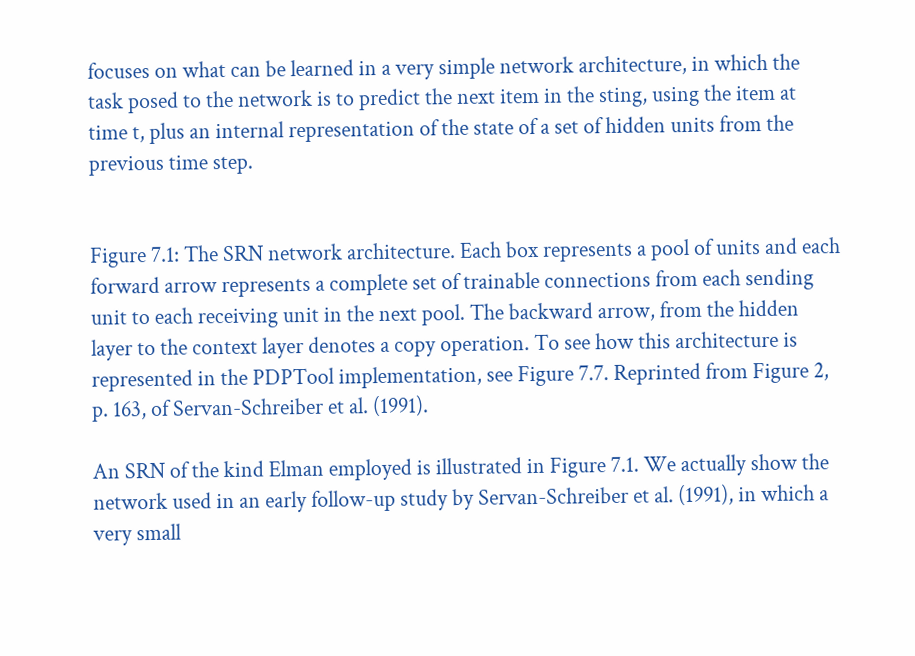focuses on what can be learned in a very simple network architecture, in which the task posed to the network is to predict the next item in the sting, using the item at time t, plus an internal representation of the state of a set of hidden units from the previous time step.


Figure 7.1: The SRN network architecture. Each box represents a pool of units and each forward arrow represents a complete set of trainable connections from each sending unit to each receiving unit in the next pool. The backward arrow, from the hidden layer to the context layer denotes a copy operation. To see how this architecture is represented in the PDPTool implementation, see Figure 7.7. Reprinted from Figure 2, p. 163, of Servan-Schreiber et al. (1991).

An SRN of the kind Elman employed is illustrated in Figure 7.1. We actually show the network used in an early follow-up study by Servan-Schreiber et al. (1991), in which a very small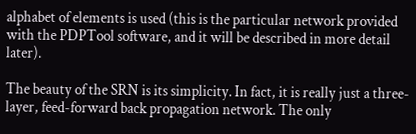alphabet of elements is used (this is the particular network provided with the PDPTool software, and it will be described in more detail later).

The beauty of the SRN is its simplicity. In fact, it is really just a three-layer, feed-forward back propagation network. The only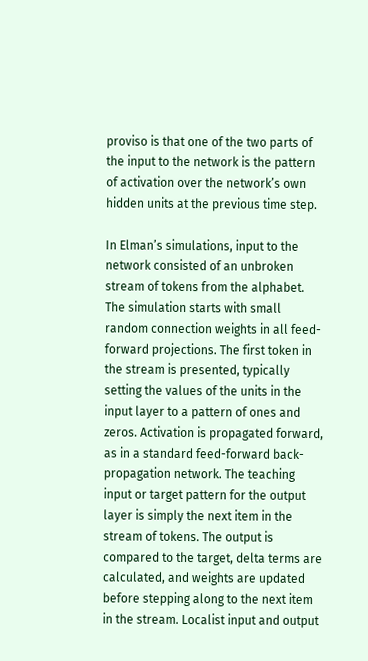proviso is that one of the two parts of the input to the network is the pattern of activation over the network’s own hidden units at the previous time step.

In Elman’s simulations, input to the network consisted of an unbroken stream of tokens from the alphabet. The simulation starts with small random connection weights in all feed-forward projections. The first token in the stream is presented, typically setting the values of the units in the input layer to a pattern of ones and zeros. Activation is propagated forward, as in a standard feed-forward back-propagation network. The teaching input or target pattern for the output layer is simply the next item in the stream of tokens. The output is compared to the target, delta terms are calculated, and weights are updated before stepping along to the next item in the stream. Localist input and output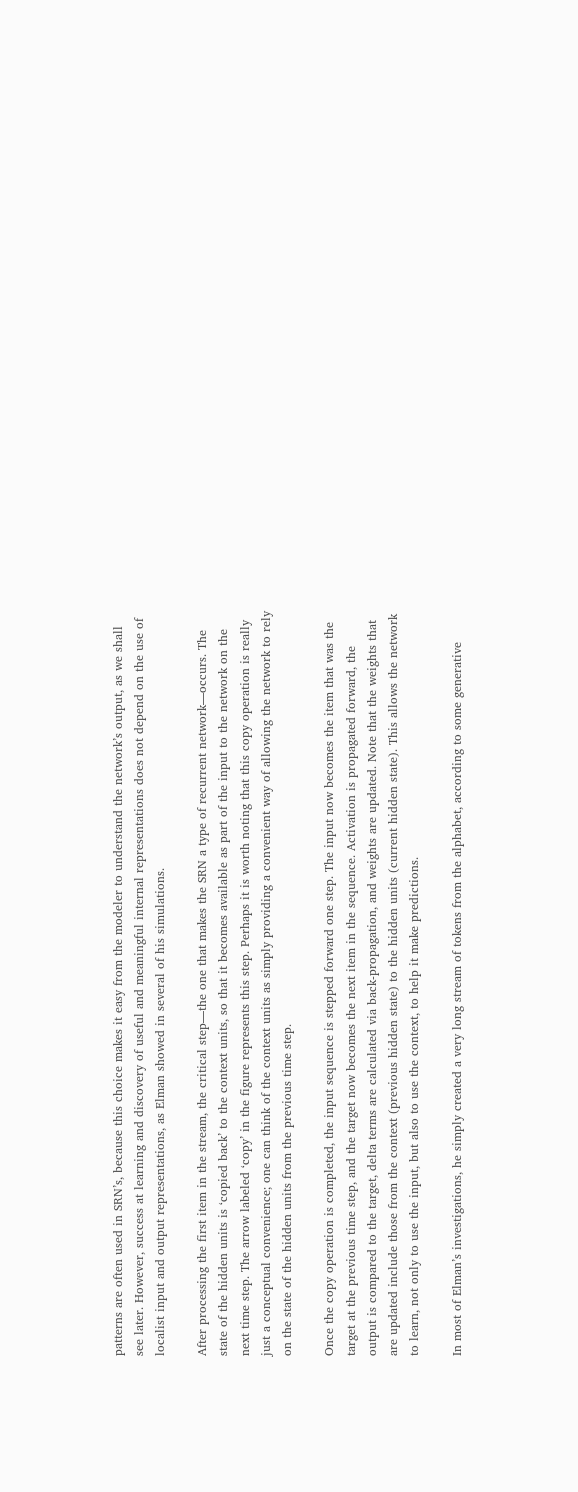patterns are often used in SRN’s, because this choice makes it easy from the modeler to understand the network’s output, as we shall see later. However, success at learning and discovery of useful and meaningful internal representations does not depend on the use of localist input and output representations, as Elman showed in several of his simulations.

After processing the first item in the stream, the critical step—the one that makes the SRN a type of recurrent network—occurs. The state of the hidden units is ‘copied back’ to the context units, so that it becomes available as part of the input to the network on the next time step. The arrow labeled ‘copy’ in the figure represents this step. Perhaps it is worth noting that this copy operation is really just a conceptual convenience; one can think of the context units as simply providing a convenient way of allowing the network to rely on the state of the hidden units from the previous time step.

Once the copy operation is completed, the input sequence is stepped forward one step. The input now becomes the item that was the target at the previous time step, and the target now becomes the next item in the sequence. Activation is propagated forward, the output is compared to the target, delta terms are calculated via back-propagation, and weights are updated. Note that the weights that are updated include those from the context (previous hidden state) to the hidden units (current hidden state). This allows the network to learn, not only to use the input, but also to use the context, to help it make predictions.

In most of Elman’s investigations, he simply created a very long stream of tokens from the alphabet, according to some generative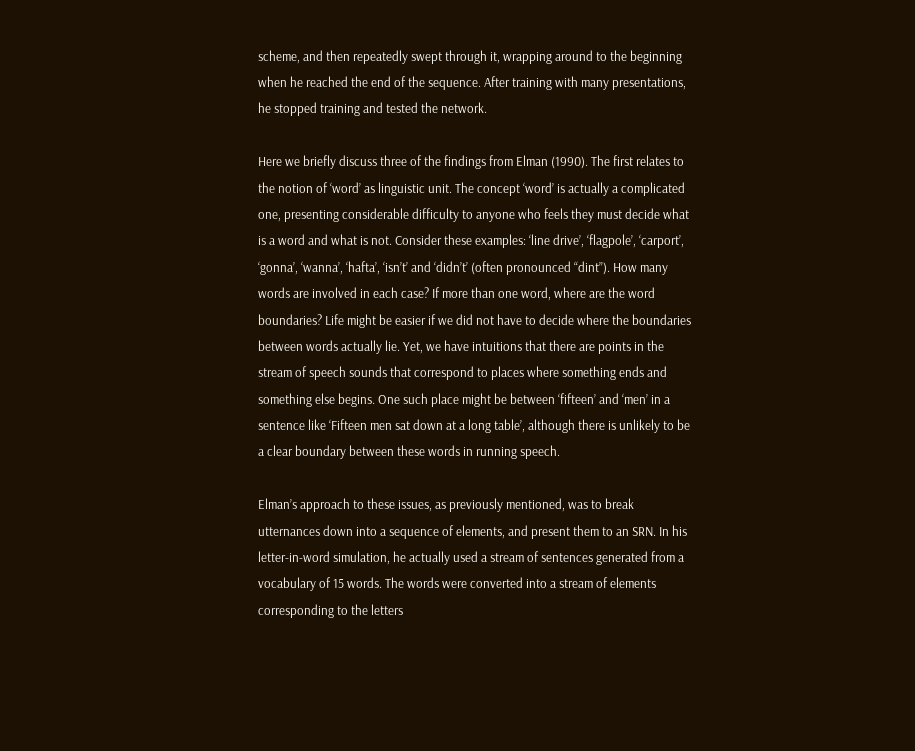scheme, and then repeatedly swept through it, wrapping around to the beginning when he reached the end of the sequence. After training with many presentations, he stopped training and tested the network.

Here we briefly discuss three of the findings from Elman (1990). The first relates to the notion of ‘word’ as linguistic unit. The concept ‘word’ is actually a complicated one, presenting considerable difficulty to anyone who feels they must decide what is a word and what is not. Consider these examples: ‘line drive’, ‘flagpole’, ‘carport’, ‘gonna’, ‘wanna’, ‘hafta’, ‘isn’t’ and ‘didn’t’ (often pronounced “dint”). How many words are involved in each case? If more than one word, where are the word boundaries? Life might be easier if we did not have to decide where the boundaries between words actually lie. Yet, we have intuitions that there are points in the stream of speech sounds that correspond to places where something ends and something else begins. One such place might be between ‘fifteen’ and ‘men’ in a sentence like ‘Fifteen men sat down at a long table’, although there is unlikely to be a clear boundary between these words in running speech.

Elman’s approach to these issues, as previously mentioned, was to break utternances down into a sequence of elements, and present them to an SRN. In his letter-in-word simulation, he actually used a stream of sentences generated from a vocabulary of 15 words. The words were converted into a stream of elements corresponding to the letters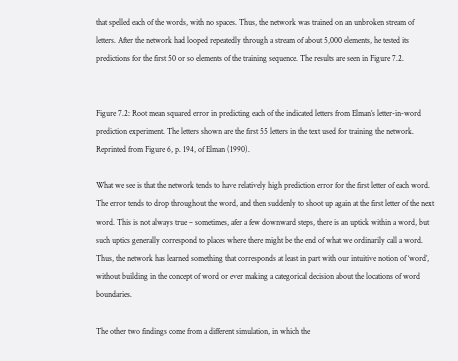that spelled each of the words, with no spaces. Thus, the network was trained on an unbroken stream of letters. After the network had looped repeatedly through a stream of about 5,000 elements, he tested its predictions for the first 50 or so elements of the training sequence. The results are seen in Figure 7.2.


Figure 7.2: Root mean squared error in predicting each of the indicated letters from Elman’s letter-in-word prediction experiment. The letters shown are the first 55 letters in the text used for training the network. Reprinted from Figure 6, p. 194, of Elman (1990).

What we see is that the network tends to have relatively high prediction error for the first letter of each word. The error tends to drop throughout the word, and then suddenly to shoot up again at the first letter of the next word. This is not always true – sometimes, afer a few downward steps, there is an uptick within a word, but such uptics generally correspond to places where there might be the end of what we ordinarily call a word. Thus, the network has learned something that corresponds at least in part with our intuitive notion of ‘word’, without building in the concept of word or ever making a categorical decision about the locations of word boundaries.

The other two findings come from a different simulation, in which the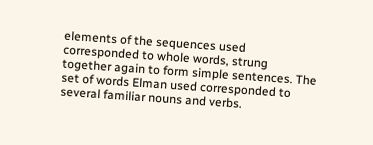elements of the sequences used corresponded to whole words, strung together again to form simple sentences. The set of words Elman used corresponded to several familiar nouns and verbs.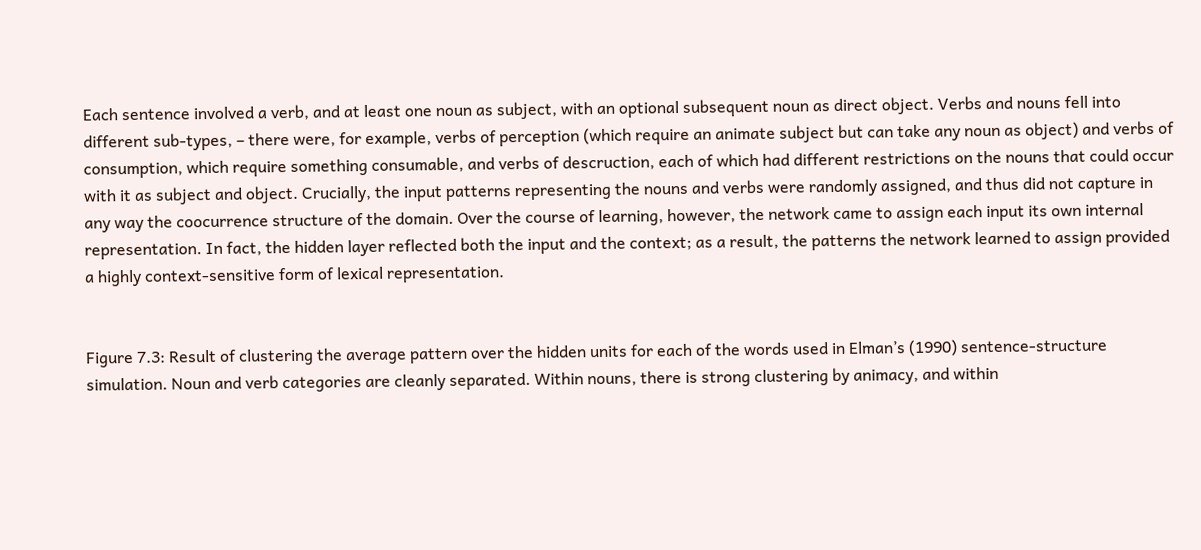Each sentence involved a verb, and at least one noun as subject, with an optional subsequent noun as direct object. Verbs and nouns fell into different sub-types, – there were, for example, verbs of perception (which require an animate subject but can take any noun as object) and verbs of consumption, which require something consumable, and verbs of descruction, each of which had different restrictions on the nouns that could occur with it as subject and object. Crucially, the input patterns representing the nouns and verbs were randomly assigned, and thus did not capture in any way the coocurrence structure of the domain. Over the course of learning, however, the network came to assign each input its own internal representation. In fact, the hidden layer reflected both the input and the context; as a result, the patterns the network learned to assign provided a highly context-sensitive form of lexical representation.


Figure 7.3: Result of clustering the average pattern over the hidden units for each of the words used in Elman’s (1990) sentence-structure simulation. Noun and verb categories are cleanly separated. Within nouns, there is strong clustering by animacy, and within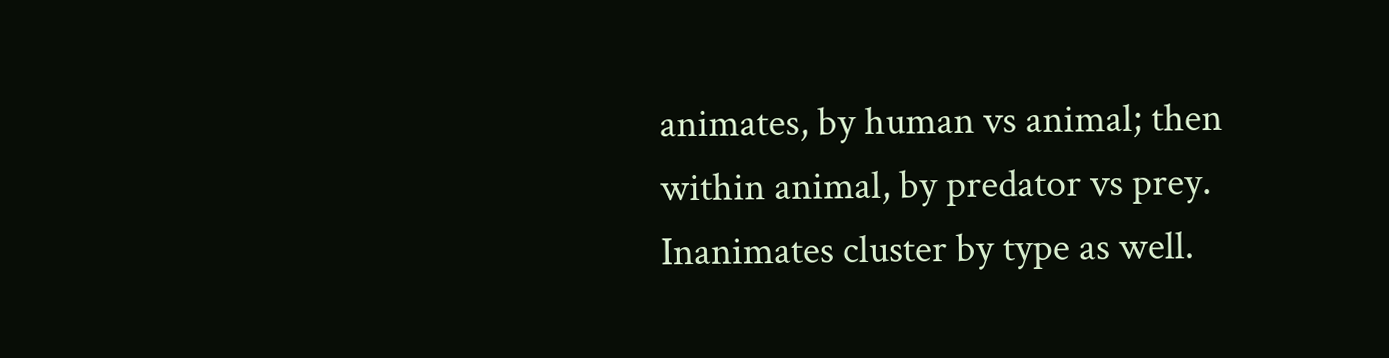animates, by human vs animal; then within animal, by predator vs prey. Inanimates cluster by type as well.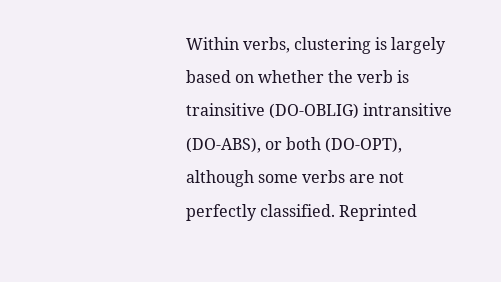Within verbs, clustering is largely based on whether the verb is trainsitive (DO-OBLIG) intransitive (DO-ABS), or both (DO-OPT), although some verbs are not perfectly classified. Reprinted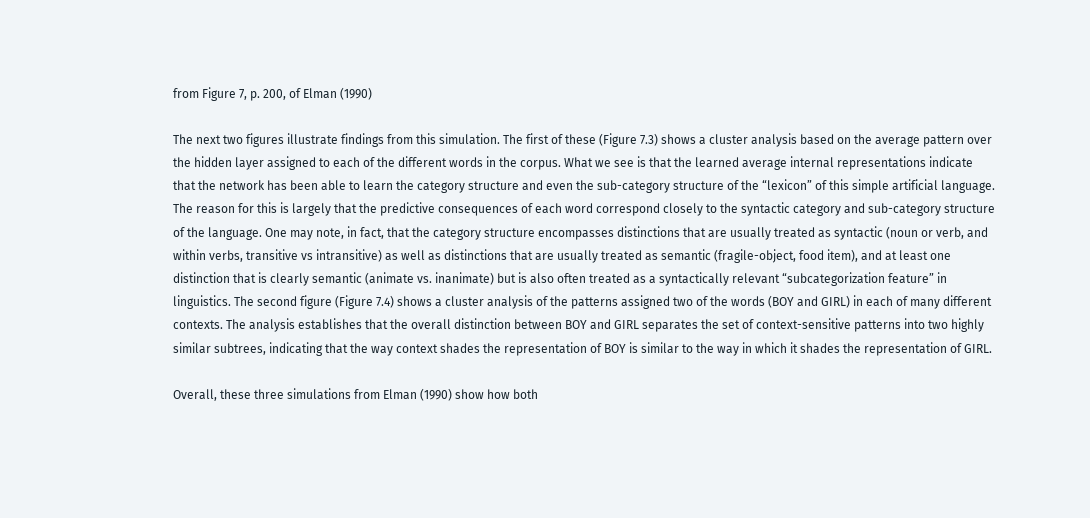from Figure 7, p. 200, of Elman (1990)

The next two figures illustrate findings from this simulation. The first of these (Figure 7.3) shows a cluster analysis based on the average pattern over the hidden layer assigned to each of the different words in the corpus. What we see is that the learned average internal representations indicate that the network has been able to learn the category structure and even the sub-category structure of the “lexicon” of this simple artificial language. The reason for this is largely that the predictive consequences of each word correspond closely to the syntactic category and sub-category structure of the language. One may note, in fact, that the category structure encompasses distinctions that are usually treated as syntactic (noun or verb, and within verbs, transitive vs intransitive) as well as distinctions that are usually treated as semantic (fragile-object, food item), and at least one distinction that is clearly semantic (animate vs. inanimate) but is also often treated as a syntactically relevant “subcategorization feature” in linguistics. The second figure (Figure 7.4) shows a cluster analysis of the patterns assigned two of the words (BOY and GIRL) in each of many different contexts. The analysis establishes that the overall distinction between BOY and GIRL separates the set of context-sensitive patterns into two highly similar subtrees, indicating that the way context shades the representation of BOY is similar to the way in which it shades the representation of GIRL.

Overall, these three simulations from Elman (1990) show how both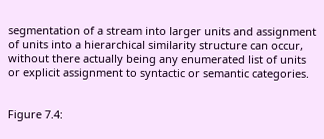segmentation of a stream into larger units and assignment of units into a hierarchical similarity structure can occur, without there actually being any enumerated list of units or explicit assignment to syntactic or semantic categories.


Figure 7.4: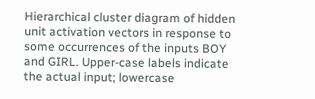Hierarchical cluster diagram of hidden unit activation vectors in response to some occurrences of the inputs BOY and GIRL. Upper-case labels indicate the actual input; lowercase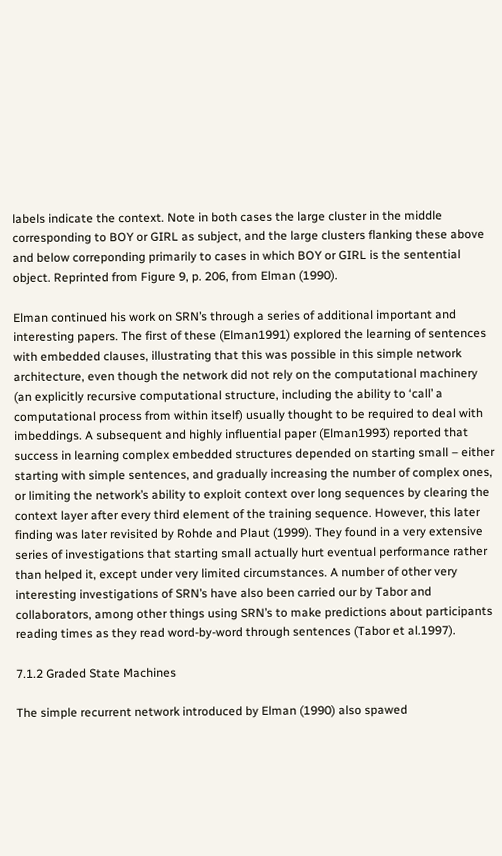labels indicate the context. Note in both cases the large cluster in the middle corresponding to BOY or GIRL as subject, and the large clusters flanking these above and below correponding primarily to cases in which BOY or GIRL is the sentential object. Reprinted from Figure 9, p. 206, from Elman (1990).

Elman continued his work on SRN’s through a series of additional important and interesting papers. The first of these (Elman1991) explored the learning of sentences with embedded clauses, illustrating that this was possible in this simple network architecture, even though the network did not rely on the computational machinery (an explicitly recursive computational structure, including the ability to ‘call’ a computational process from within itself) usually thought to be required to deal with imbeddings. A subsequent and highly influential paper (Elman1993) reported that success in learning complex embedded structures depended on starting small – either starting with simple sentences, and gradually increasing the number of complex ones, or limiting the network’s ability to exploit context over long sequences by clearing the context layer after every third element of the training sequence. However, this later finding was later revisited by Rohde and Plaut (1999). They found in a very extensive series of investigations that starting small actually hurt eventual performance rather than helped it, except under very limited circumstances. A number of other very interesting investigations of SRN’s have also been carried our by Tabor and collaborators, among other things using SRN’s to make predictions about participants reading times as they read word-by-word through sentences (Tabor et al.1997).

7.1.2 Graded State Machines

The simple recurrent network introduced by Elman (1990) also spawed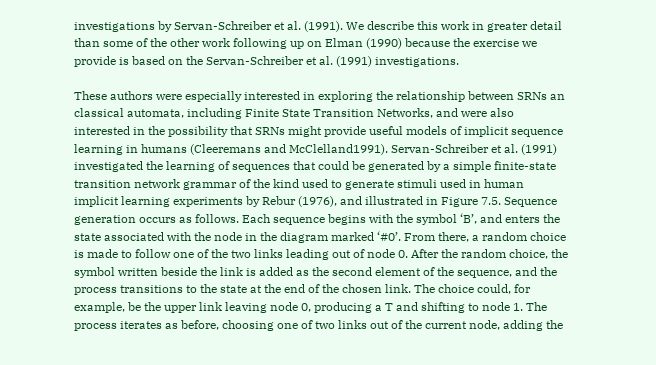investigations by Servan-Schreiber et al. (1991). We describe this work in greater detail than some of the other work following up on Elman (1990) because the exercise we provide is based on the Servan-Schreiber et al. (1991) investigations.

These authors were especially interested in exploring the relationship between SRNs an classical automata, including Finite State Transition Networks, and were also interested in the possibility that SRNs might provide useful models of implicit sequence learning in humans (Cleeremans and McClelland1991). Servan-Schreiber et al. (1991) investigated the learning of sequences that could be generated by a simple finite-state transition network grammar of the kind used to generate stimuli used in human implicit learning experiments by Rebur (1976), and illustrated in Figure 7.5. Sequence generation occurs as follows. Each sequence begins with the symbol ‘B’, and enters the state associated with the node in the diagram marked ‘#0’. From there, a random choice is made to follow one of the two links leading out of node 0. After the random choice, the symbol written beside the link is added as the second element of the sequence, and the process transitions to the state at the end of the chosen link. The choice could, for example, be the upper link leaving node 0, producing a T and shifting to node 1. The process iterates as before, choosing one of two links out of the current node, adding the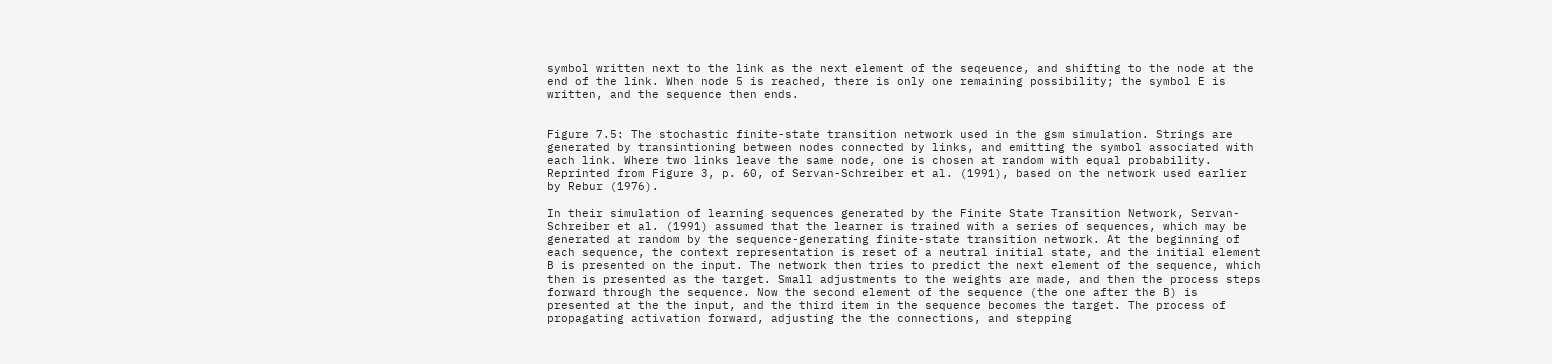symbol written next to the link as the next element of the seqeuence, and shifting to the node at the end of the link. When node 5 is reached, there is only one remaining possibility; the symbol E is written, and the sequence then ends.


Figure 7.5: The stochastic finite-state transition network used in the gsm simulation. Strings are generated by transintioning between nodes connected by links, and emitting the symbol associated with each link. Where two links leave the same node, one is chosen at random with equal probability. Reprinted from Figure 3, p. 60, of Servan-Schreiber et al. (1991), based on the network used earlier by Rebur (1976).

In their simulation of learning sequences generated by the Finite State Transition Network, Servan-Schreiber et al. (1991) assumed that the learner is trained with a series of sequences, which may be generated at random by the sequence-generating finite-state transition network. At the beginning of each sequence, the context representation is reset of a neutral initial state, and the initial element B is presented on the input. The network then tries to predict the next element of the sequence, which then is presented as the target. Small adjustments to the weights are made, and then the process steps forward through the sequence. Now the second element of the sequence (the one after the B) is presented at the the input, and the third item in the sequence becomes the target. The process of propagating activation forward, adjusting the the connections, and stepping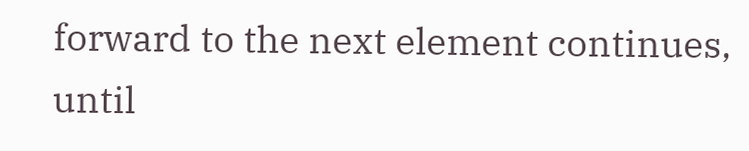forward to the next element continues, until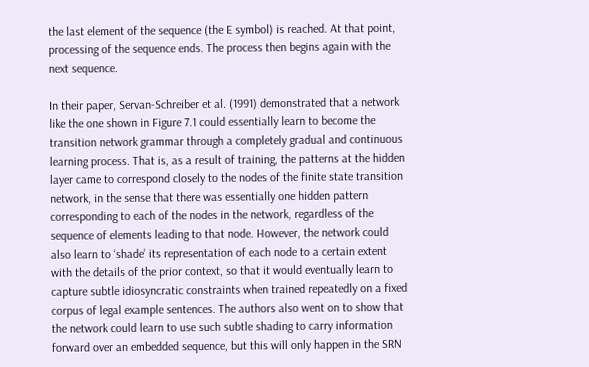the last element of the sequence (the E symbol) is reached. At that point, processing of the sequence ends. The process then begins again with the next sequence.

In their paper, Servan-Schreiber et al. (1991) demonstrated that a network like the one shown in Figure 7.1 could essentially learn to become the transition network grammar through a completely gradual and continuous learning process. That is, as a result of training, the patterns at the hidden layer came to correspond closely to the nodes of the finite state transition network, in the sense that there was essentially one hidden pattern corresponding to each of the nodes in the network, regardless of the sequence of elements leading to that node. However, the network could also learn to ‘shade’ its representation of each node to a certain extent with the details of the prior context, so that it would eventually learn to capture subtle idiosyncratic constraints when trained repeatedly on a fixed corpus of legal example sentences. The authors also went on to show that the network could learn to use such subtle shading to carry information forward over an embedded sequence, but this will only happen in the SRN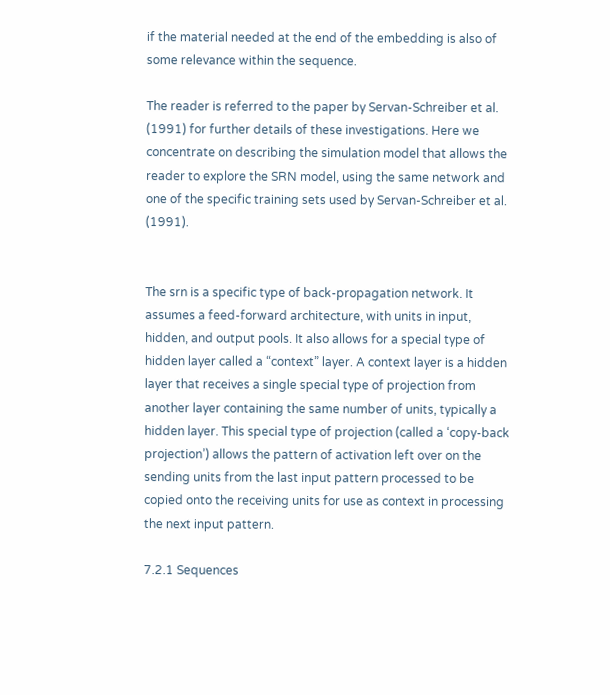if the material needed at the end of the embedding is also of some relevance within the sequence.

The reader is referred to the paper by Servan-Schreiber et al. (1991) for further details of these investigations. Here we concentrate on describing the simulation model that allows the reader to explore the SRN model, using the same network and one of the specific training sets used by Servan-Schreiber et al. (1991).


The srn is a specific type of back-propagation network. It assumes a feed-forward architecture, with units in input, hidden, and output pools. It also allows for a special type of hidden layer called a “context” layer. A context layer is a hidden layer that receives a single special type of projection from another layer containing the same number of units, typically a hidden layer. This special type of projection (called a ‘copy-back projection’) allows the pattern of activation left over on the sending units from the last input pattern processed to be copied onto the receiving units for use as context in processing the next input pattern.

7.2.1 Sequences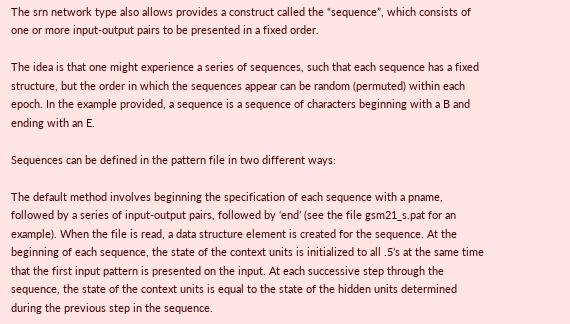The srn network type also allows provides a construct called the “sequence”, which consists of one or more input-output pairs to be presented in a fixed order.

The idea is that one might experience a series of sequences, such that each sequence has a fixed structure, but the order in which the sequences appear can be random (permuted) within each epoch. In the example provided, a sequence is a sequence of characters beginning with a B and ending with an E.

Sequences can be defined in the pattern file in two different ways:

The default method involves beginning the specification of each sequence with a pname, followed by a series of input-output pairs, followed by ‘end’ (see the file gsm21_s.pat for an example). When the file is read, a data structure element is created for the sequence. At the beginning of each sequence, the state of the context units is initialized to all .5’s at the same time that the first input pattern is presented on the input. At each successive step through the sequence, the state of the context units is equal to the state of the hidden units determined during the previous step in the sequence.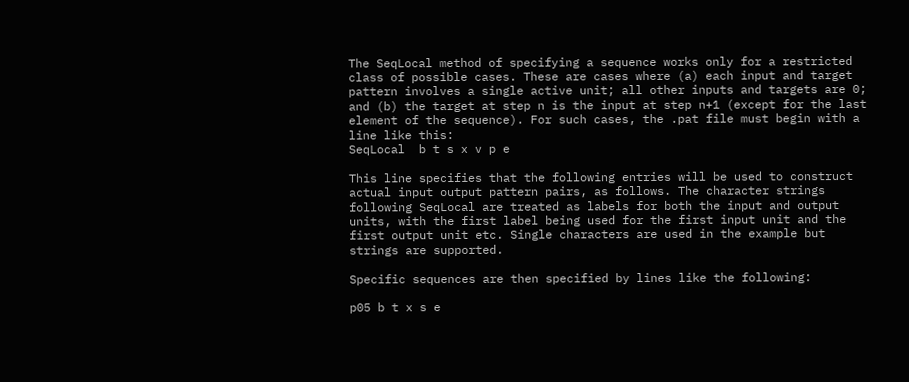The SeqLocal method of specifying a sequence works only for a restricted class of possible cases. These are cases where (a) each input and target pattern involves a single active unit; all other inputs and targets are 0; and (b) the target at step n is the input at step n+1 (except for the last element of the sequence). For such cases, the .pat file must begin with a line like this:
SeqLocal  b t s x v p e

This line specifies that the following entries will be used to construct actual input output pattern pairs, as follows. The character strings following SeqLocal are treated as labels for both the input and output units, with the first label being used for the first input unit and the first output unit etc. Single characters are used in the example but strings are supported.

Specific sequences are then specified by lines like the following:

p05 b t x s e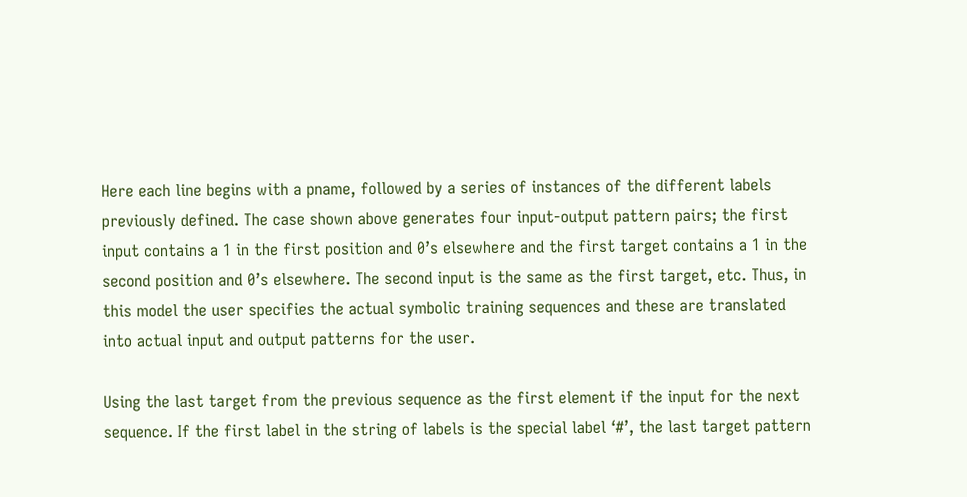Here each line begins with a pname, followed by a series of instances of the different labels previously defined. The case shown above generates four input-output pattern pairs; the first input contains a 1 in the first position and 0’s elsewhere and the first target contains a 1 in the second position and 0’s elsewhere. The second input is the same as the first target, etc. Thus, in this model the user specifies the actual symbolic training sequences and these are translated into actual input and output patterns for the user.

Using the last target from the previous sequence as the first element if the input for the next sequence. If the first label in the string of labels is the special label ‘#’, the last target pattern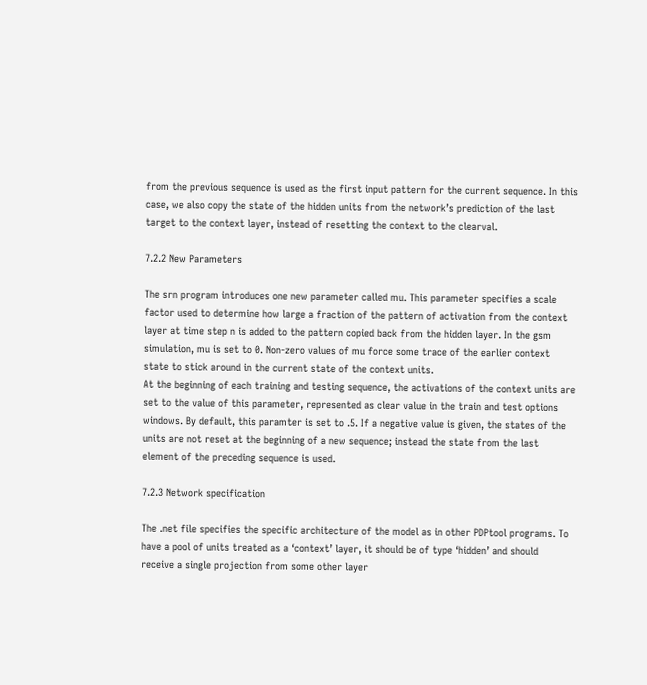from the previous sequence is used as the first input pattern for the current sequence. In this case, we also copy the state of the hidden units from the network’s prediction of the last target to the context layer, instead of resetting the context to the clearval.

7.2.2 New Parameters

The srn program introduces one new parameter called mu. This parameter specifies a scale factor used to determine how large a fraction of the pattern of activation from the context layer at time step n is added to the pattern copied back from the hidden layer. In the gsm simulation, mu is set to 0. Non-zero values of mu force some trace of the earlier context state to stick around in the current state of the context units.
At the beginning of each training and testing sequence, the activations of the context units are set to the value of this parameter, represented as clear value in the train and test options windows. By default, this paramter is set to .5. If a negative value is given, the states of the units are not reset at the beginning of a new sequence; instead the state from the last element of the preceding sequence is used.

7.2.3 Network specification

The .net file specifies the specific architecture of the model as in other PDPtool programs. To have a pool of units treated as a ‘context’ layer, it should be of type ‘hidden’ and should receive a single projection from some other layer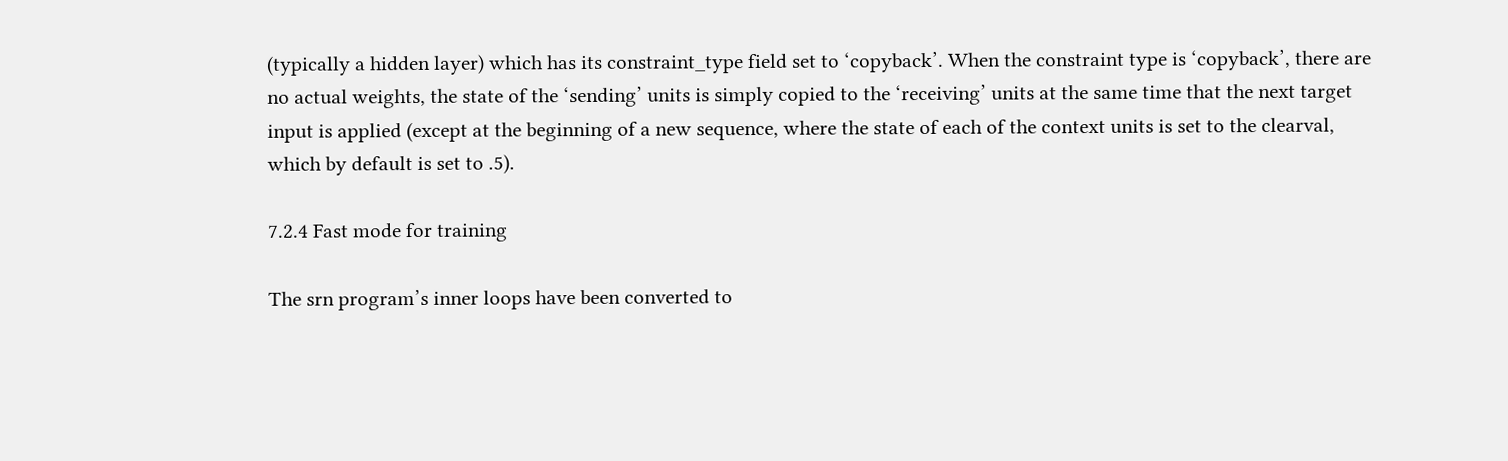(typically a hidden layer) which has its constraint_type field set to ‘copyback’. When the constraint type is ‘copyback’, there are no actual weights, the state of the ‘sending’ units is simply copied to the ‘receiving’ units at the same time that the next target input is applied (except at the beginning of a new sequence, where the state of each of the context units is set to the clearval, which by default is set to .5).

7.2.4 Fast mode for training

The srn program’s inner loops have been converted to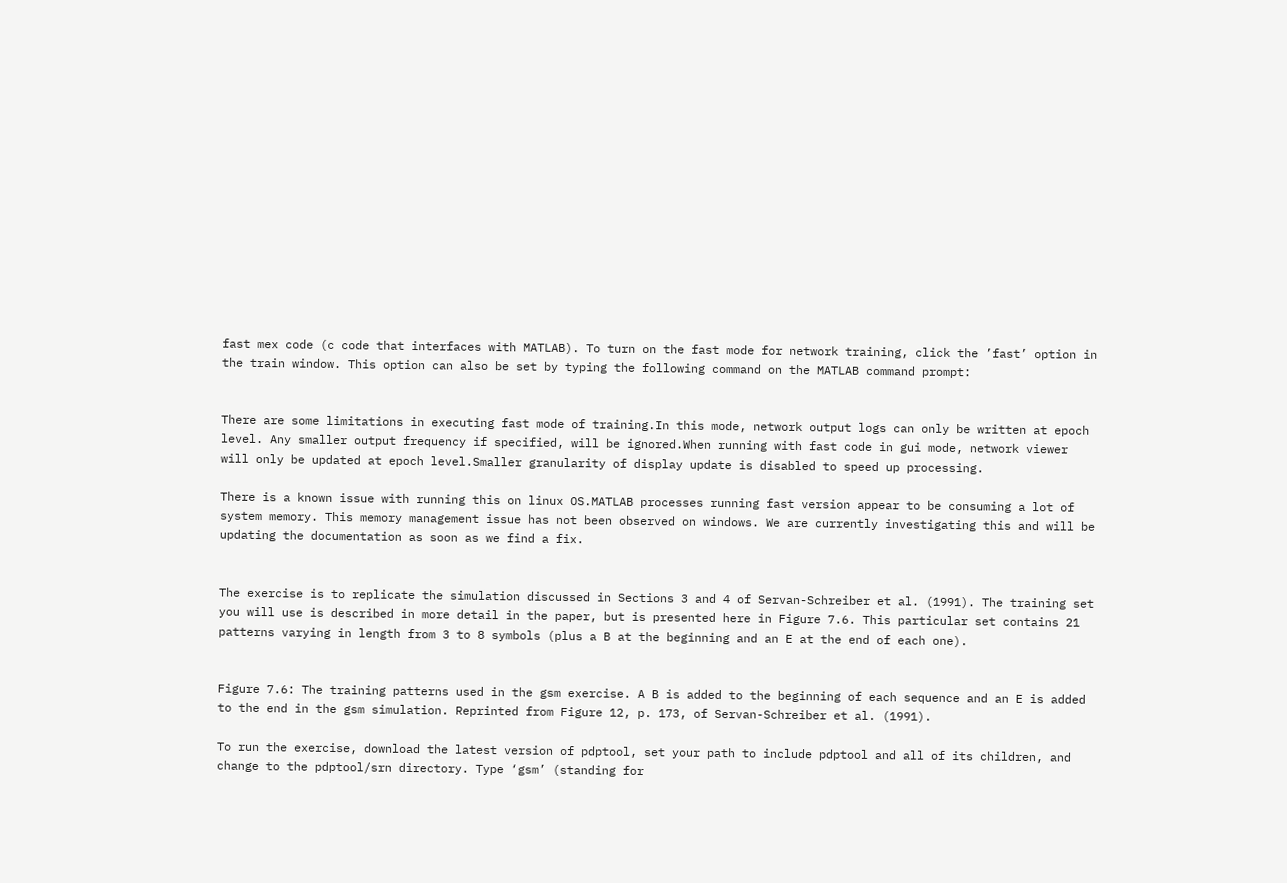fast mex code (c code that interfaces with MATLAB). To turn on the fast mode for network training, click the ’fast’ option in the train window. This option can also be set by typing the following command on the MATLAB command prompt:


There are some limitations in executing fast mode of training.In this mode, network output logs can only be written at epoch level. Any smaller output frequency if specified, will be ignored.When running with fast code in gui mode, network viewer will only be updated at epoch level.Smaller granularity of display update is disabled to speed up processing.

There is a known issue with running this on linux OS.MATLAB processes running fast version appear to be consuming a lot of system memory. This memory management issue has not been observed on windows. We are currently investigating this and will be updating the documentation as soon as we find a fix.


The exercise is to replicate the simulation discussed in Sections 3 and 4 of Servan-Schreiber et al. (1991). The training set you will use is described in more detail in the paper, but is presented here in Figure 7.6. This particular set contains 21 patterns varying in length from 3 to 8 symbols (plus a B at the beginning and an E at the end of each one).


Figure 7.6: The training patterns used in the gsm exercise. A B is added to the beginning of each sequence and an E is added to the end in the gsm simulation. Reprinted from Figure 12, p. 173, of Servan-Schreiber et al. (1991).

To run the exercise, download the latest version of pdptool, set your path to include pdptool and all of its children, and change to the pdptool/srn directory. Type ‘gsm’ (standing for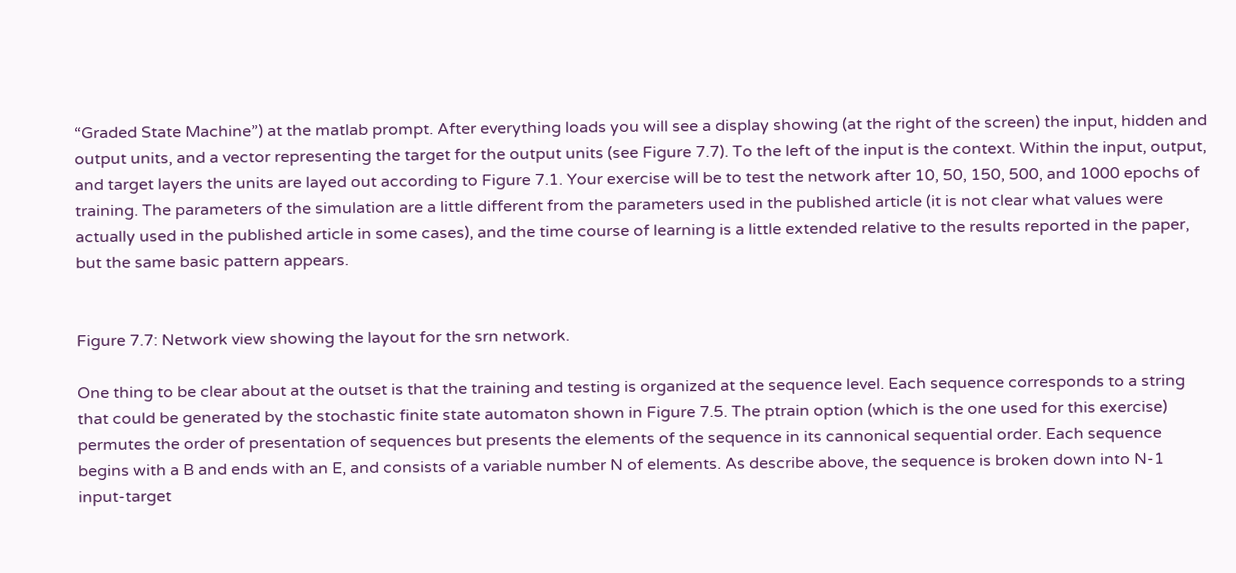“Graded State Machine”) at the matlab prompt. After everything loads you will see a display showing (at the right of the screen) the input, hidden and output units, and a vector representing the target for the output units (see Figure 7.7). To the left of the input is the context. Within the input, output, and target layers the units are layed out according to Figure 7.1. Your exercise will be to test the network after 10, 50, 150, 500, and 1000 epochs of training. The parameters of the simulation are a little different from the parameters used in the published article (it is not clear what values were actually used in the published article in some cases), and the time course of learning is a little extended relative to the results reported in the paper, but the same basic pattern appears.


Figure 7.7: Network view showing the layout for the srn network.

One thing to be clear about at the outset is that the training and testing is organized at the sequence level. Each sequence corresponds to a string that could be generated by the stochastic finite state automaton shown in Figure 7.5. The ptrain option (which is the one used for this exercise) permutes the order of presentation of sequences but presents the elements of the sequence in its cannonical sequential order. Each sequence begins with a B and ends with an E, and consists of a variable number N of elements. As describe above, the sequence is broken down into N-1 input-target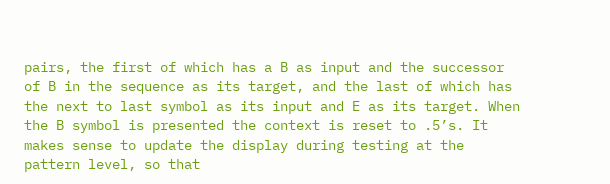pairs, the first of which has a B as input and the successor of B in the sequence as its target, and the last of which has the next to last symbol as its input and E as its target. When the B symbol is presented the context is reset to .5’s. It makes sense to update the display during testing at the pattern level, so that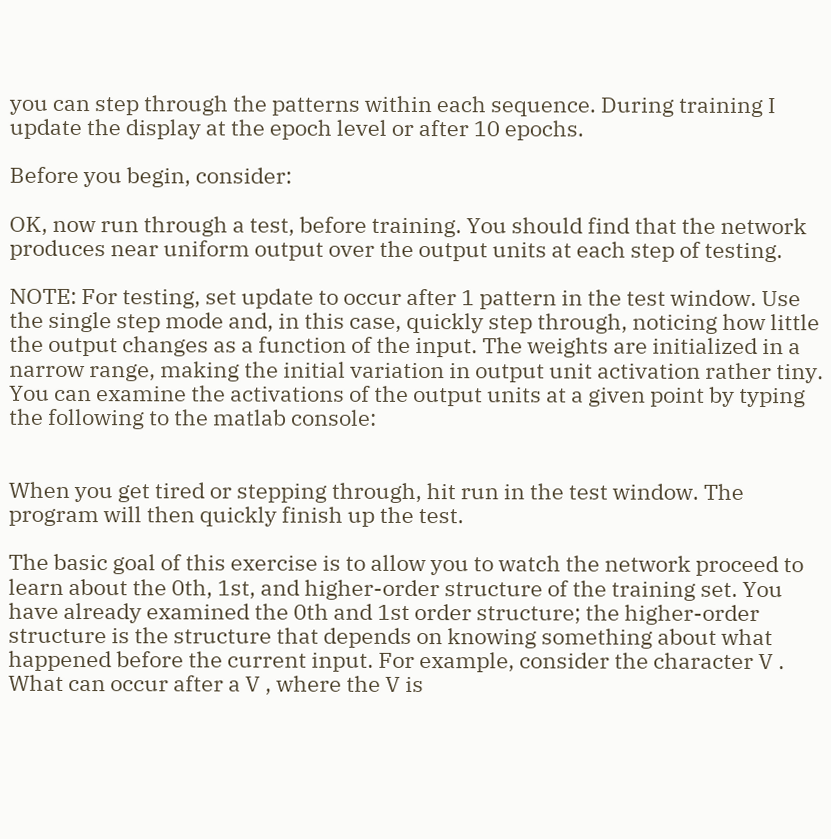you can step through the patterns within each sequence. During training I update the display at the epoch level or after 10 epochs.

Before you begin, consider:

OK, now run through a test, before training. You should find that the network produces near uniform output over the output units at each step of testing.

NOTE: For testing, set update to occur after 1 pattern in the test window. Use the single step mode and, in this case, quickly step through, noticing how little the output changes as a function of the input. The weights are initialized in a narrow range, making the initial variation in output unit activation rather tiny. You can examine the activations of the output units at a given point by typing the following to the matlab console:


When you get tired or stepping through, hit run in the test window. The program will then quickly finish up the test.

The basic goal of this exercise is to allow you to watch the network proceed to learn about the 0th, 1st, and higher-order structure of the training set. You have already examined the 0th and 1st order structure; the higher-order structure is the structure that depends on knowing something about what happened before the current input. For example, consider the character V . What can occur after a V , where the V is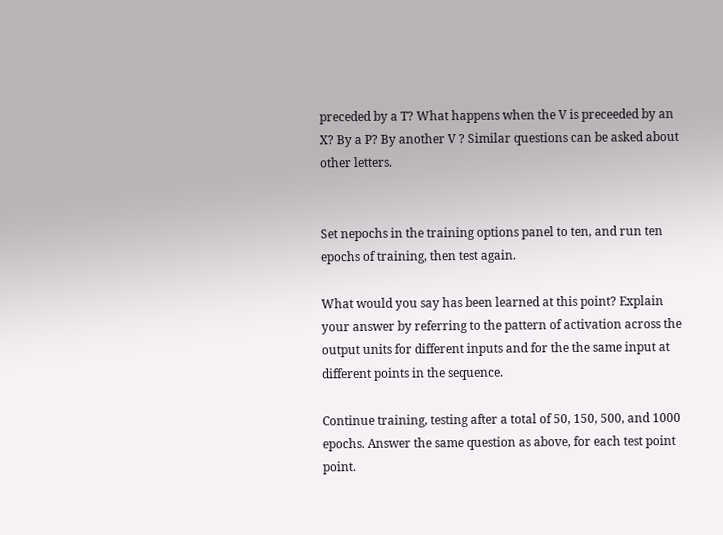preceded by a T? What happens when the V is preceeded by an X? By a P? By another V ? Similar questions can be asked about other letters.


Set nepochs in the training options panel to ten, and run ten epochs of training, then test again.

What would you say has been learned at this point? Explain your answer by referring to the pattern of activation across the output units for different inputs and for the the same input at different points in the sequence.

Continue training, testing after a total of 50, 150, 500, and 1000 epochs. Answer the same question as above, for each test point point.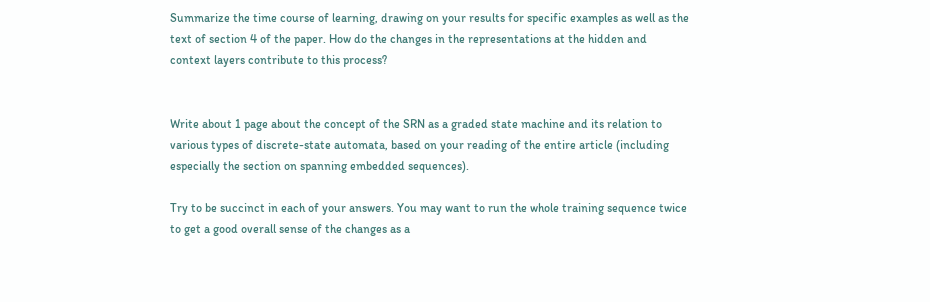Summarize the time course of learning, drawing on your results for specific examples as well as the text of section 4 of the paper. How do the changes in the representations at the hidden and context layers contribute to this process?


Write about 1 page about the concept of the SRN as a graded state machine and its relation to various types of discrete-state automata, based on your reading of the entire article (including especially the section on spanning embedded sequences).

Try to be succinct in each of your answers. You may want to run the whole training sequence twice to get a good overall sense of the changes as a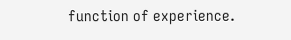function of experience.